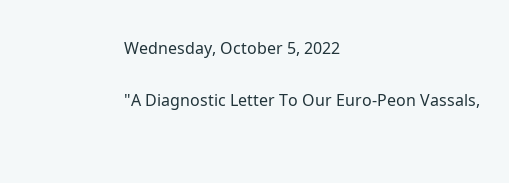Wednesday, October 5, 2022

"A Diagnostic Letter To Our Euro-Peon Vassals,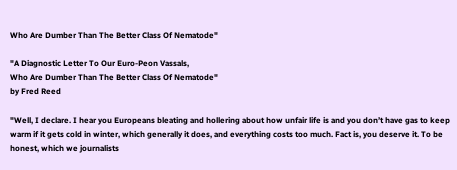Who Are Dumber Than The Better Class Of Nematode"

"A Diagnostic Letter To Our Euro-Peon Vassals,
Who Are Dumber Than The Better Class Of Nematode"
by Fred Reed

"Well, I declare. I hear you Europeans bleating and hollering about how unfair life is and you don’t have gas to keep warm if it gets cold in winter, which generally it does, and everything costs too much. Fact is, you deserve it. To be honest, which we journalists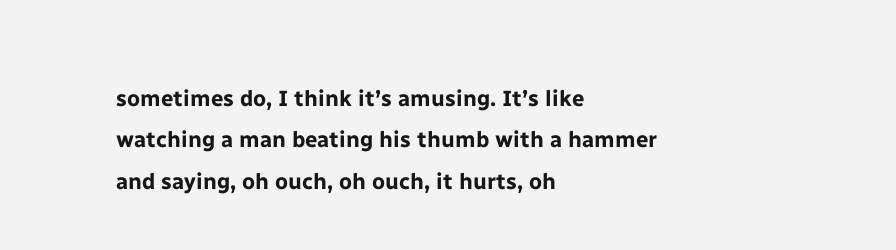sometimes do, I think it’s amusing. It’s like watching a man beating his thumb with a hammer and saying, oh ouch, oh ouch, it hurts, oh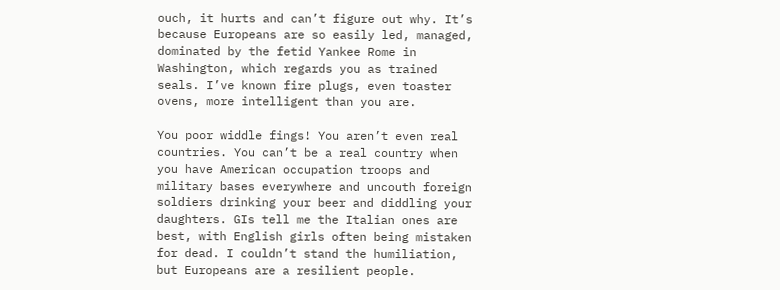ouch, it hurts and can’t figure out why. It’s because Europeans are so easily led, managed, dominated by the fetid Yankee Rome in Washington, which regards you as trained seals. I’ve known fire plugs, even toaster ovens, more intelligent than you are.

You poor widdle fings! You aren’t even real countries. You can’t be a real country when you have American occupation troops and military bases everywhere and uncouth foreign soldiers drinking your beer and diddling your daughters. GIs tell me the Italian ones are best, with English girls often being mistaken for dead. I couldn’t stand the humiliation, but Europeans are a resilient people.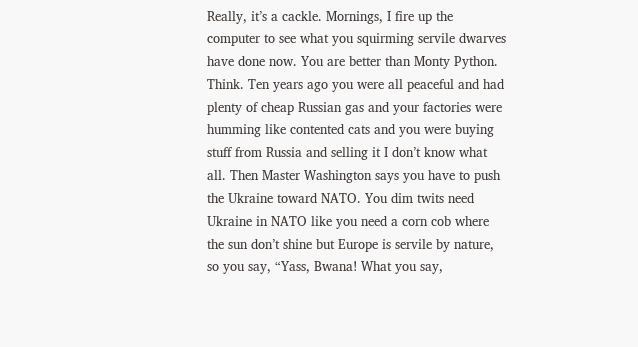Really, it’s a cackle. Mornings, I fire up the computer to see what you squirming servile dwarves have done now. You are better than Monty Python. Think. Ten years ago you were all peaceful and had plenty of cheap Russian gas and your factories were humming like contented cats and you were buying stuff from Russia and selling it I don’t know what all. Then Master Washington says you have to push the Ukraine toward NATO. You dim twits need Ukraine in NATO like you need a corn cob where the sun don’t shine but Europe is servile by nature, so you say, “Yass, Bwana! What you say,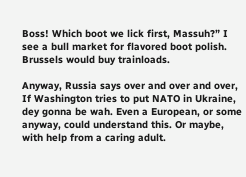Boss! Which boot we lick first, Massuh?” I see a bull market for flavored boot polish. Brussels would buy trainloads.

Anyway, Russia says over and over and over, If Washington tries to put NATO in Ukraine, dey gonna be wah. Even a European, or some anyway, could understand this. Or maybe, with help from a caring adult.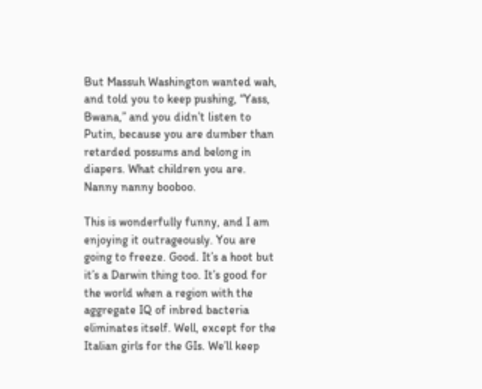But Massuh Washington wanted wah, and told you to keep pushing, “Yass, Bwana,” and you didn’t listen to Putin, because you are dumber than retarded possums and belong in diapers. What children you are. Nanny nanny booboo.

This is wonderfully funny, and I am enjoying it outrageously. You are going to freeze. Good. It’s a hoot but it’s a Darwin thing too. It’s good for the world when a region with the aggregate IQ of inbred bacteria eliminates itself. Well, except for the Italian girls for the GIs. We’ll keep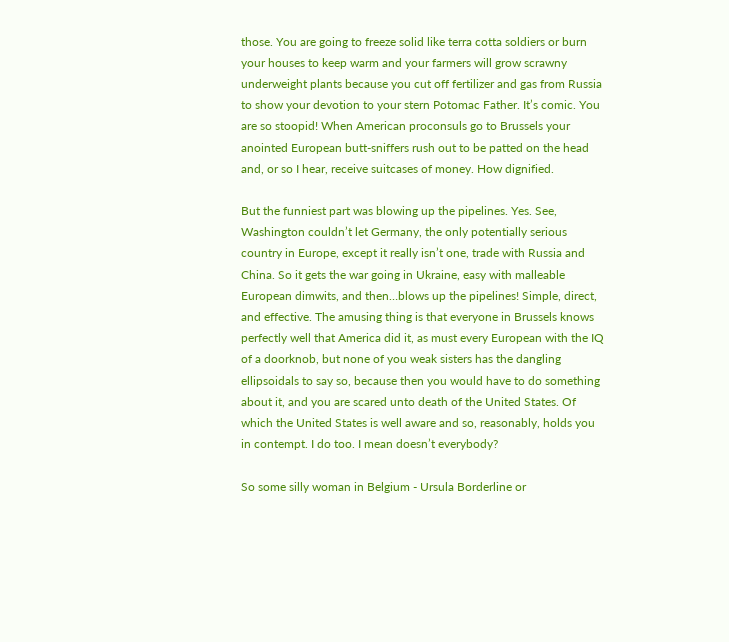those. You are going to freeze solid like terra cotta soldiers or burn your houses to keep warm and your farmers will grow scrawny underweight plants because you cut off fertilizer and gas from Russia to show your devotion to your stern Potomac Father. It’s comic. You are so stoopid! When American proconsuls go to Brussels your anointed European butt-sniffers rush out to be patted on the head and, or so I hear, receive suitcases of money. How dignified.

But the funniest part was blowing up the pipelines. Yes. See, Washington couldn’t let Germany, the only potentially serious country in Europe, except it really isn’t one, trade with Russia and China. So it gets the war going in Ukraine, easy with malleable European dimwits, and then…blows up the pipelines! Simple, direct, and effective. The amusing thing is that everyone in Brussels knows perfectly well that America did it, as must every European with the IQ of a doorknob, but none of you weak sisters has the dangling ellipsoidals to say so, because then you would have to do something about it, and you are scared unto death of the United States. Of which the United States is well aware and so, reasonably, holds you in contempt. I do too. I mean doesn’t everybody?

So some silly woman in Belgium - Ursula Borderline or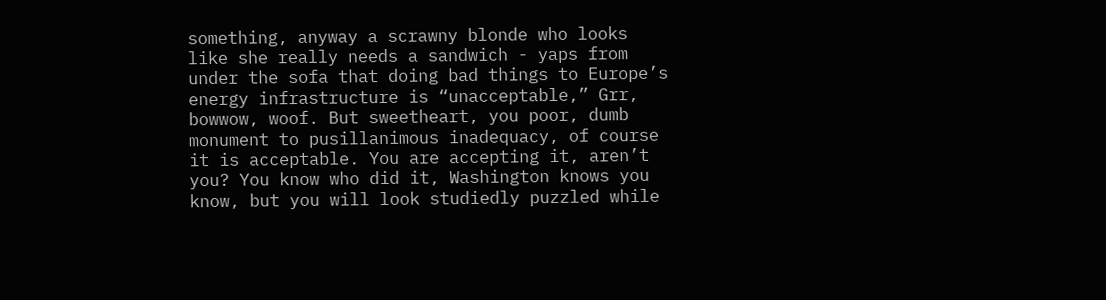something, anyway a scrawny blonde who looks like she really needs a sandwich - yaps from under the sofa that doing bad things to Europe’s energy infrastructure is “unacceptable,” Grr, bowwow, woof. But sweetheart, you poor, dumb monument to pusillanimous inadequacy, of course it is acceptable. You are accepting it, aren’t you? You know who did it, Washington knows you know, but you will look studiedly puzzled while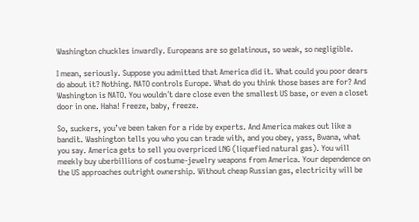Washington chuckles inwardly. Europeans are so gelatinous, so weak, so negligible.

I mean, seriously. Suppose you admitted that America did it. What could you poor dears do about it? Nothing. NATO controls Europe. What do you think those bases are for? And Washington is NATO. You wouldn´t dare close even the smallest US base, or even a closet door in one. Haha! Freeze, baby, freeze.

So, suckers, you’ve been taken for a ride by experts. And America makes out like a bandit. Washington tells you who you can trade with, and you obey, yass, Bwana, what you say. America gets to sell you overpriced LNG (liquefied natural gas). You will meekly buy uberbillions of costume-jewelry weapons from America. Your dependence on the US approaches outright ownership. Without cheap Russian gas, electricity will be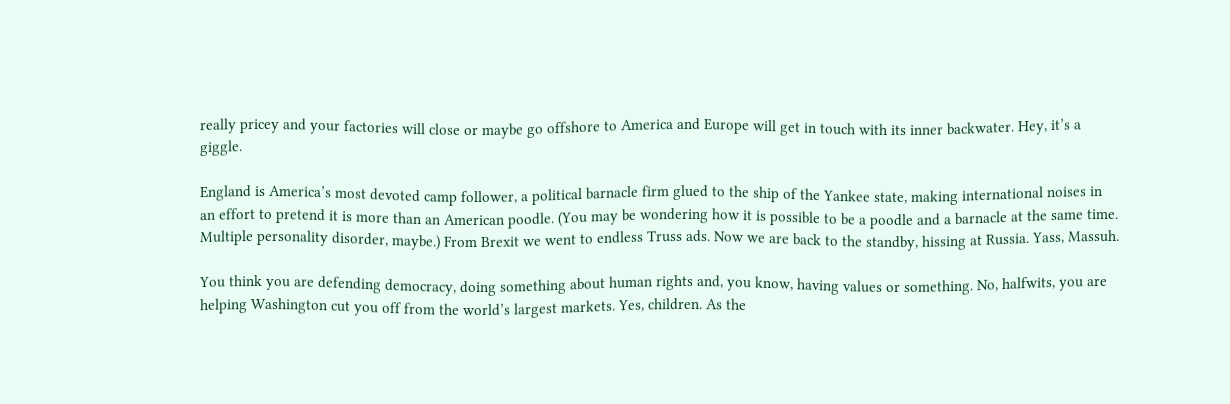really pricey and your factories will close or maybe go offshore to America and Europe will get in touch with its inner backwater. Hey, it’s a giggle.

England is America’s most devoted camp follower, a political barnacle firm glued to the ship of the Yankee state, making international noises in an effort to pretend it is more than an American poodle. (You may be wondering how it is possible to be a poodle and a barnacle at the same time. Multiple personality disorder, maybe.) From Brexit we went to endless Truss ads. Now we are back to the standby, hissing at Russia. Yass, Massuh.

You think you are defending democracy, doing something about human rights and, you know, having values or something. No, halfwits, you are helping Washington cut you off from the world’s largest markets. Yes, children. As the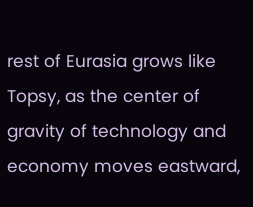rest of Eurasia grows like Topsy, as the center of gravity of technology and economy moves eastward,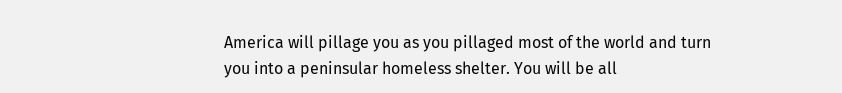America will pillage you as you pillaged most of the world and turn you into a peninsular homeless shelter. You will be all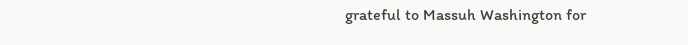grateful to Massuh Washington for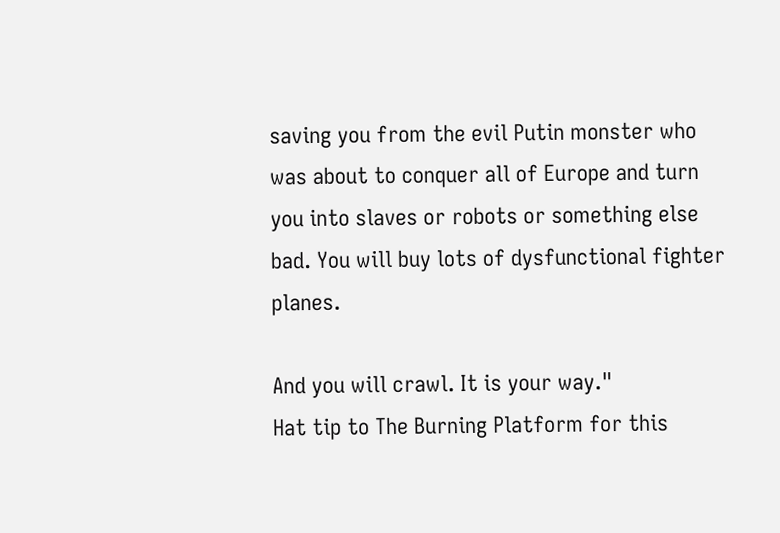saving you from the evil Putin monster who was about to conquer all of Europe and turn you into slaves or robots or something else bad. You will buy lots of dysfunctional fighter planes.

And you will crawl. It is your way."
Hat tip to The Burning Platform for this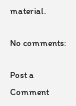material.

No comments:

Post a Comment